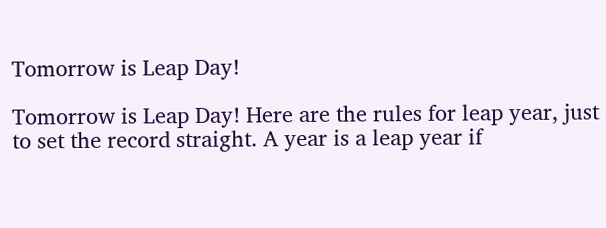Tomorrow is Leap Day!

Tomorrow is Leap Day! Here are the rules for leap year, just to set the record straight. A year is a leap year if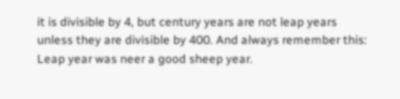it is divisible by 4, but century years are not leap years unless they are divisible by 400. And always remember this: Leap year was neer a good sheep year.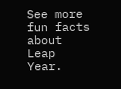See more fun facts about Leap Year.